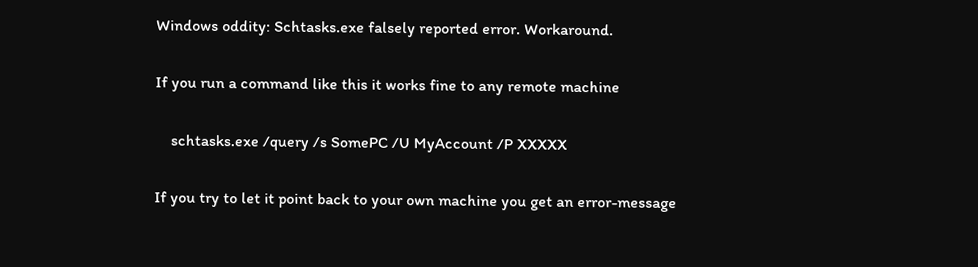Windows oddity: Schtasks.exe falsely reported error. Workaround.

If you run a command like this it works fine to any remote machine

    schtasks.exe /query /s SomePC /U MyAccount /P XXXXX

If you try to let it point back to your own machine you get an error-message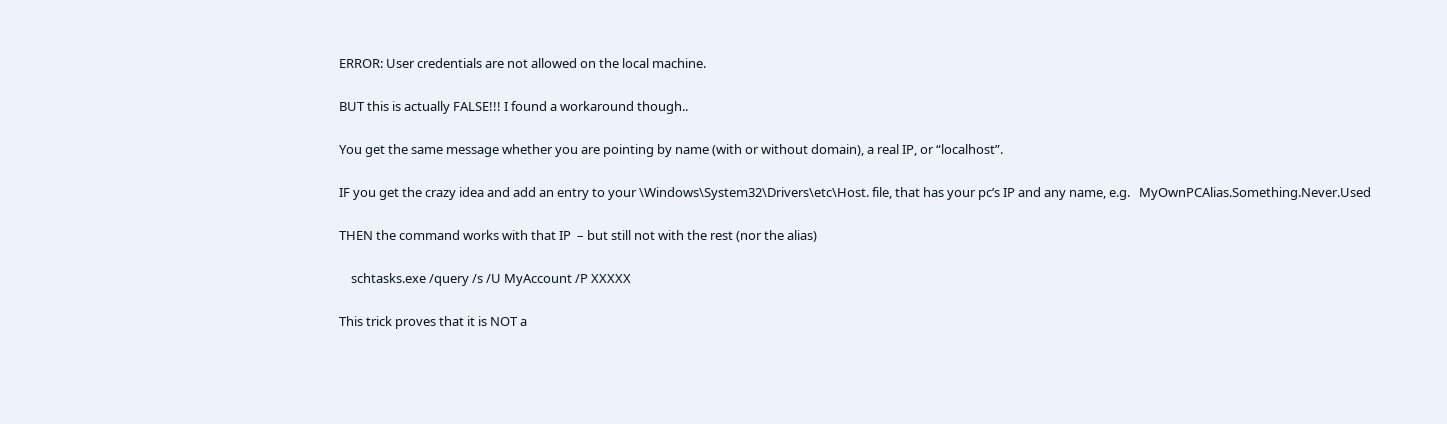ERROR: User credentials are not allowed on the local machine.

BUT this is actually FALSE!!! I found a workaround though..

You get the same message whether you are pointing by name (with or without domain), a real IP, or “localhost”.

IF you get the crazy idea and add an entry to your \Windows\System32\Drivers\etc\Host. file, that has your pc’s IP and any name, e.g.   MyOwnPCAlias.Something.Never.Used

THEN the command works with that IP  – but still not with the rest (nor the alias)

    schtasks.exe /query /s /U MyAccount /P XXXXX

This trick proves that it is NOT a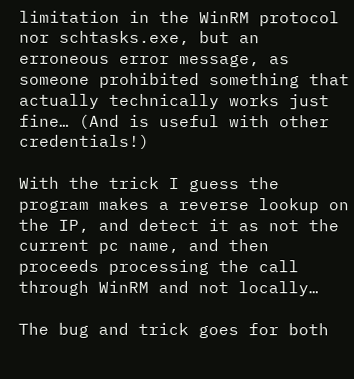limitation in the WinRM protocol nor schtasks.exe, but an erroneous error message, as someone prohibited something that actually technically works just fine… (And is useful with other credentials!)

With the trick I guess the program makes a reverse lookup on the IP, and detect it as not the current pc name, and then proceeds processing the call through WinRM and not locally…

The bug and trick goes for both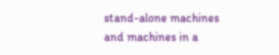stand-alone machines and machines in a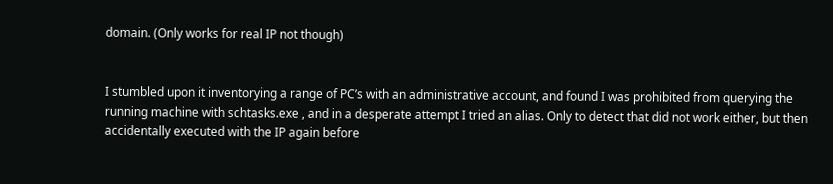domain. (Only works for real IP not though)


I stumbled upon it inventorying a range of PC’s with an administrative account, and found I was prohibited from querying the running machine with schtasks.exe , and in a desperate attempt I tried an alias. Only to detect that did not work either, but then accidentally executed with the IP again before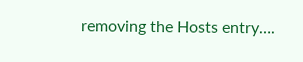removing the Hosts entry….